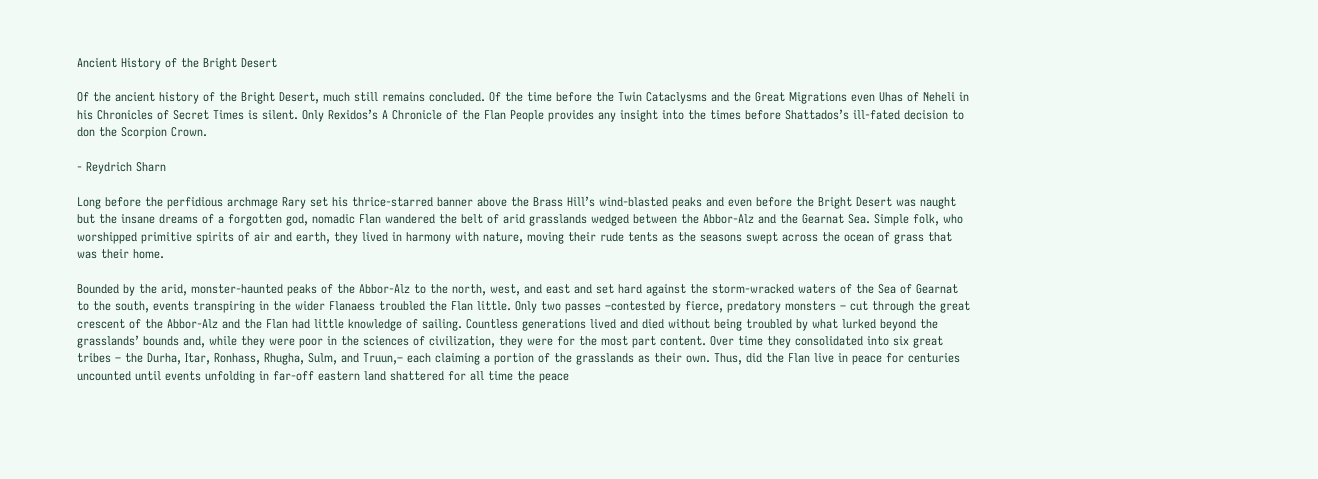Ancient History of the Bright Desert

Of the ancient history of the Bright Desert, much still remains concluded. Of the time before the Twin Cataclysms and the Great Migrations even Uhas of Neheli in his Chronicles of Secret Times is silent. Only Rexidos’s A Chronicle of the Flan People provides any insight into the times before Shattados’s ill-fated decision to don the Scorpion Crown.

- Reydrich Sharn

Long before the perfidious archmage Rary set his thrice-starred banner above the Brass Hill’s wind-blasted peaks and even before the Bright Desert was naught but the insane dreams of a forgotten god, nomadic Flan wandered the belt of arid grasslands wedged between the Abbor-Alz and the Gearnat Sea. Simple folk, who worshipped primitive spirits of air and earth, they lived in harmony with nature, moving their rude tents as the seasons swept across the ocean of grass that was their home.

Bounded by the arid, monster-haunted peaks of the Abbor-Alz to the north, west, and east and set hard against the storm-wracked waters of the Sea of Gearnat to the south, events transpiring in the wider Flanaess troubled the Flan little. Only two passes –contested by fierce, predatory monsters – cut through the great crescent of the Abbor-Alz and the Flan had little knowledge of sailing. Countless generations lived and died without being troubled by what lurked beyond the grasslands’ bounds and, while they were poor in the sciences of civilization, they were for the most part content. Over time they consolidated into six great tribes – the Durha, Itar, Ronhass, Rhugha, Sulm, and Truun,– each claiming a portion of the grasslands as their own. Thus, did the Flan live in peace for centuries uncounted until events unfolding in far-off eastern land shattered for all time the peace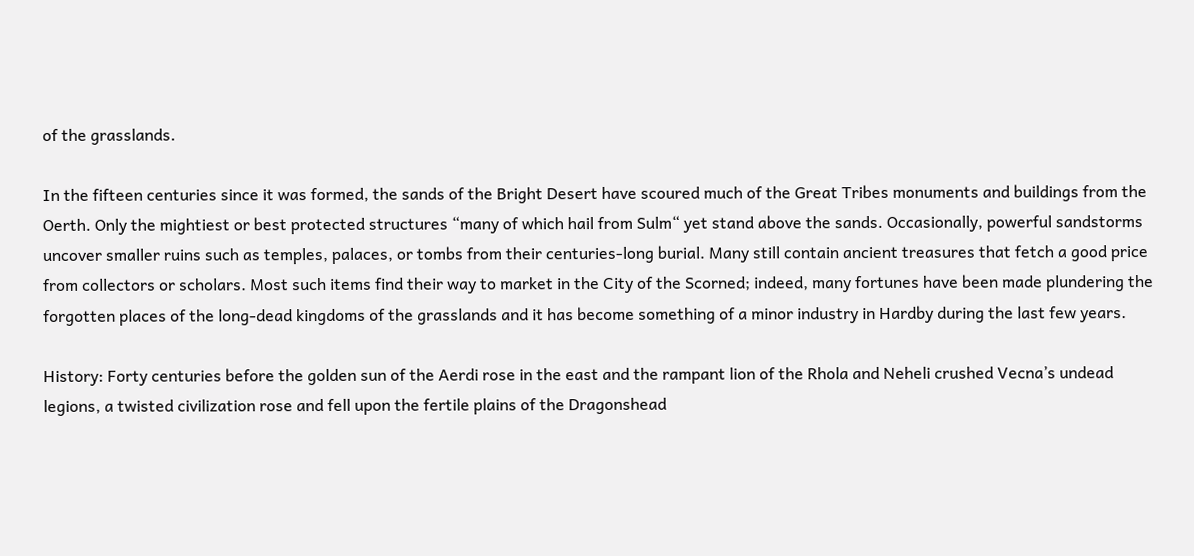of the grasslands.

In the fifteen centuries since it was formed, the sands of the Bright Desert have scoured much of the Great Tribes monuments and buildings from the Oerth. Only the mightiest or best protected structures “many of which hail from Sulm“ yet stand above the sands. Occasionally, powerful sandstorms uncover smaller ruins such as temples, palaces, or tombs from their centuries-long burial. Many still contain ancient treasures that fetch a good price from collectors or scholars. Most such items find their way to market in the City of the Scorned; indeed, many fortunes have been made plundering the forgotten places of the long-dead kingdoms of the grasslands and it has become something of a minor industry in Hardby during the last few years.

History: Forty centuries before the golden sun of the Aerdi rose in the east and the rampant lion of the Rhola and Neheli crushed Vecna’s undead legions, a twisted civilization rose and fell upon the fertile plains of the Dragonshead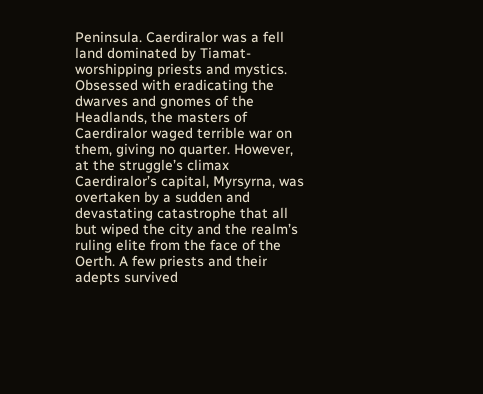Peninsula. Caerdiralor was a fell land dominated by Tiamat-worshipping priests and mystics. Obsessed with eradicating the dwarves and gnomes of the Headlands, the masters of Caerdiralor waged terrible war on them, giving no quarter. However, at the struggle’s climax Caerdiralor’s capital, Myrsyrna, was overtaken by a sudden and devastating catastrophe that all but wiped the city and the realm’s ruling elite from the face of the Oerth. A few priests and their adepts survived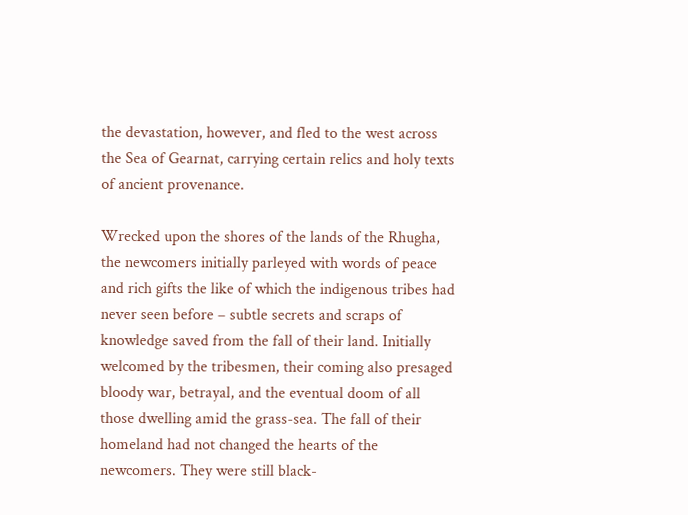the devastation, however, and fled to the west across the Sea of Gearnat, carrying certain relics and holy texts of ancient provenance.

Wrecked upon the shores of the lands of the Rhugha, the newcomers initially parleyed with words of peace and rich gifts the like of which the indigenous tribes had never seen before – subtle secrets and scraps of knowledge saved from the fall of their land. Initially welcomed by the tribesmen, their coming also presaged bloody war, betrayal, and the eventual doom of all those dwelling amid the grass-sea. The fall of their homeland had not changed the hearts of the newcomers. They were still black-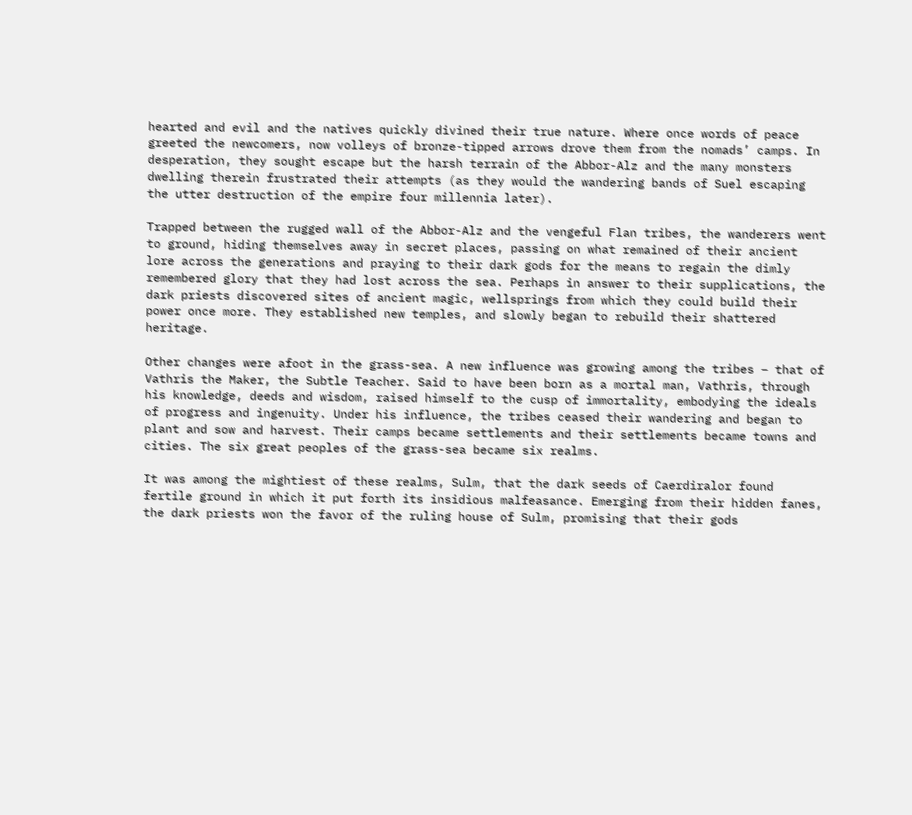hearted and evil and the natives quickly divined their true nature. Where once words of peace greeted the newcomers, now volleys of bronze-tipped arrows drove them from the nomads’ camps. In desperation, they sought escape but the harsh terrain of the Abbor-Alz and the many monsters dwelling therein frustrated their attempts (as they would the wandering bands of Suel escaping the utter destruction of the empire four millennia later).

Trapped between the rugged wall of the Abbor-Alz and the vengeful Flan tribes, the wanderers went to ground, hiding themselves away in secret places, passing on what remained of their ancient lore across the generations and praying to their dark gods for the means to regain the dimly remembered glory that they had lost across the sea. Perhaps in answer to their supplications, the dark priests discovered sites of ancient magic, wellsprings from which they could build their power once more. They established new temples, and slowly began to rebuild their shattered heritage.

Other changes were afoot in the grass-sea. A new influence was growing among the tribes – that of Vathris the Maker, the Subtle Teacher. Said to have been born as a mortal man, Vathris, through his knowledge, deeds and wisdom, raised himself to the cusp of immortality, embodying the ideals of progress and ingenuity. Under his influence, the tribes ceased their wandering and began to plant and sow and harvest. Their camps became settlements and their settlements became towns and cities. The six great peoples of the grass-sea became six realms.

It was among the mightiest of these realms, Sulm, that the dark seeds of Caerdiralor found fertile ground in which it put forth its insidious malfeasance. Emerging from their hidden fanes, the dark priests won the favor of the ruling house of Sulm, promising that their gods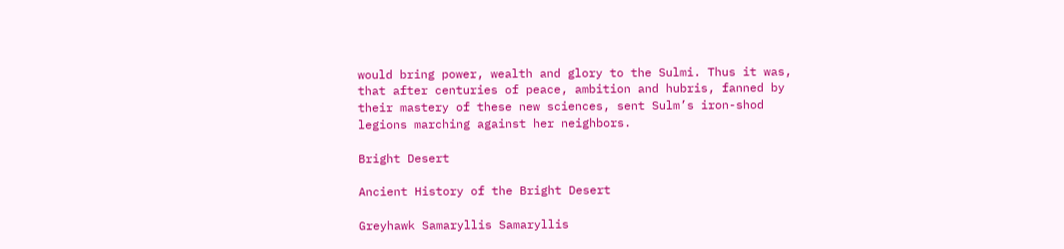would bring power, wealth and glory to the Sulmi. Thus it was, that after centuries of peace, ambition and hubris, fanned by their mastery of these new sciences, sent Sulm’s iron-shod legions marching against her neighbors.

Bright Desert

Ancient History of the Bright Desert

Greyhawk Samaryllis Samaryllis